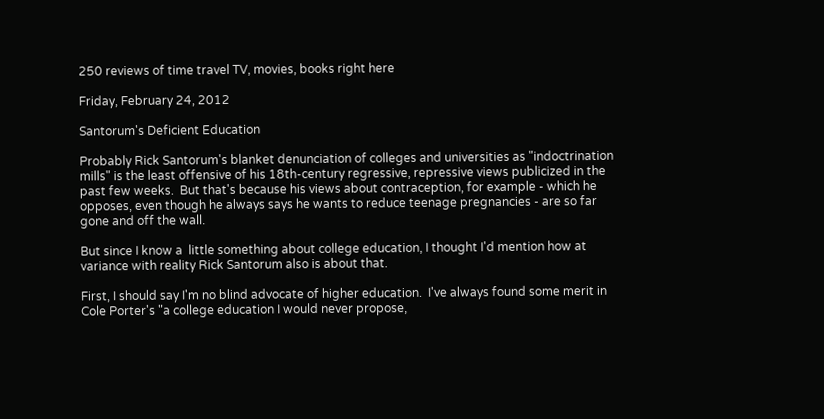250 reviews of time travel TV, movies, books right here

Friday, February 24, 2012

Santorum's Deficient Education

Probably Rick Santorum's blanket denunciation of colleges and universities as "indoctrination mills" is the least offensive of his 18th-century regressive, repressive views publicized in the past few weeks.  But that's because his views about contraception, for example - which he opposes, even though he always says he wants to reduce teenage pregnancies - are so far gone and off the wall.

But since I know a  little something about college education, I thought I'd mention how at variance with reality Rick Santorum also is about that.

First, I should say I'm no blind advocate of higher education.  I've always found some merit in Cole Porter's "a college education I would never propose,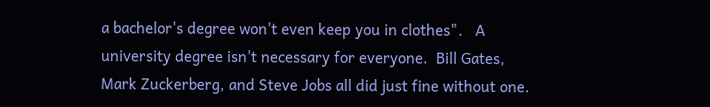a bachelor's degree won't even keep you in clothes".   A university degree isn't necessary for everyone.  Bill Gates, Mark Zuckerberg, and Steve Jobs all did just fine without one.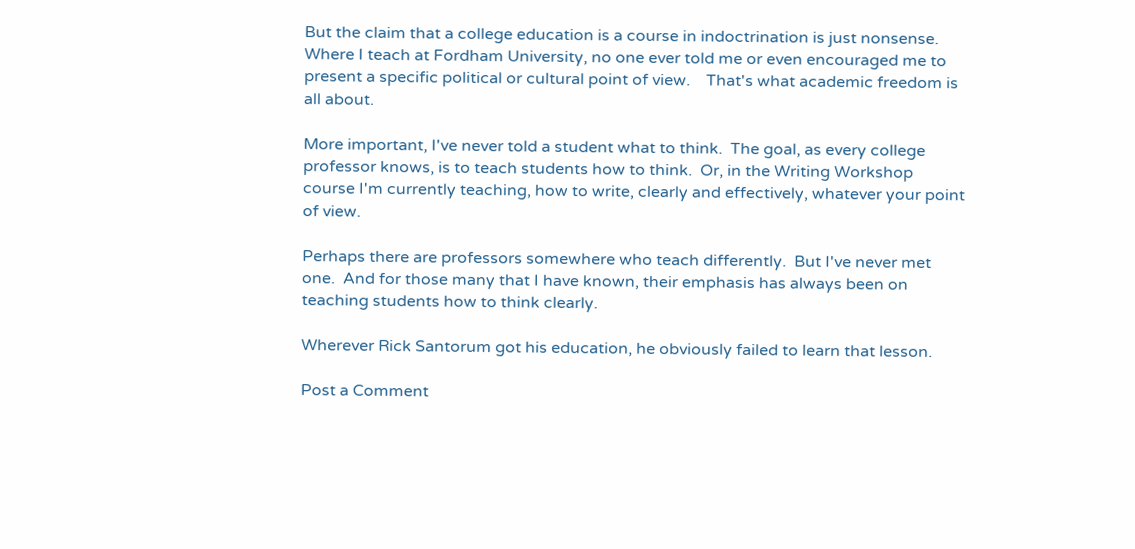But the claim that a college education is a course in indoctrination is just nonsense.  Where I teach at Fordham University, no one ever told me or even encouraged me to present a specific political or cultural point of view.    That's what academic freedom is all about.

More important, I've never told a student what to think.  The goal, as every college professor knows, is to teach students how to think.  Or, in the Writing Workshop course I'm currently teaching, how to write, clearly and effectively, whatever your point of view.

Perhaps there are professors somewhere who teach differently.  But I've never met one.  And for those many that I have known, their emphasis has always been on teaching students how to think clearly.

Wherever Rick Santorum got his education, he obviously failed to learn that lesson.

Post a Comment